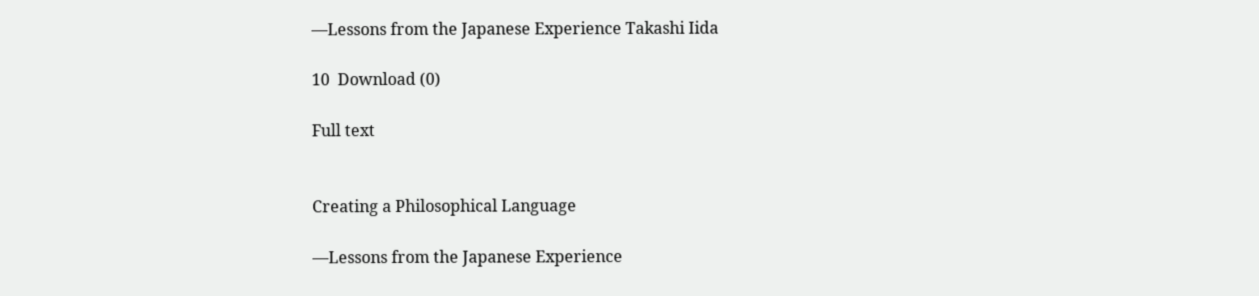—Lessons from the Japanese Experience Takashi Iida

10  Download (0)

Full text


Creating a Philosophical Language

—Lessons from the Japanese Experience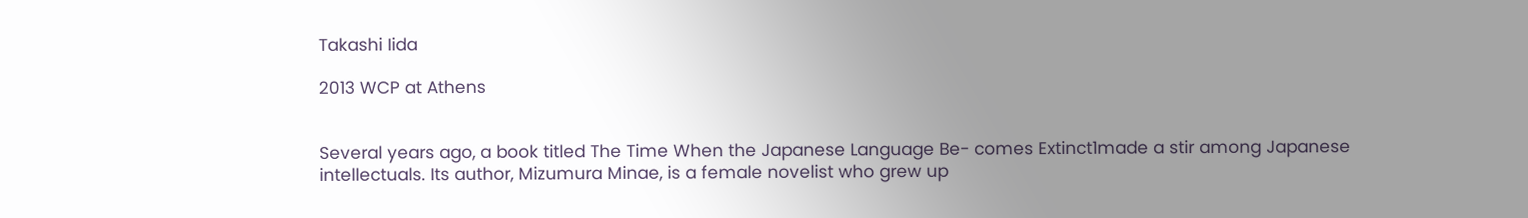Takashi Iida

2013 WCP at Athens


Several years ago, a book titled The Time When the Japanese Language Be- comes Extinct1made a stir among Japanese intellectuals. Its author, Mizumura Minae, is a female novelist who grew up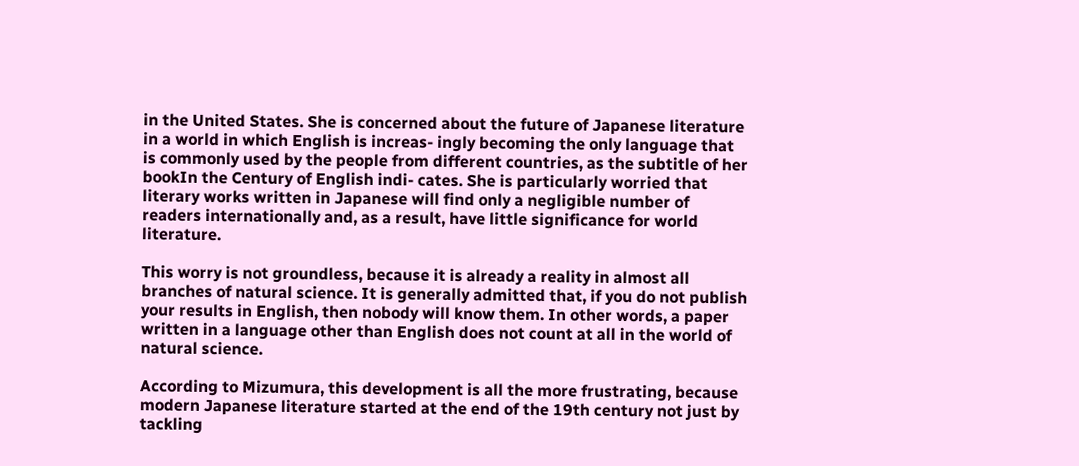in the United States. She is concerned about the future of Japanese literature in a world in which English is increas- ingly becoming the only language that is commonly used by the people from different countries, as the subtitle of her bookIn the Century of English indi- cates. She is particularly worried that literary works written in Japanese will find only a negligible number of readers internationally and, as a result, have little significance for world literature.

This worry is not groundless, because it is already a reality in almost all branches of natural science. It is generally admitted that, if you do not publish your results in English, then nobody will know them. In other words, a paper written in a language other than English does not count at all in the world of natural science.

According to Mizumura, this development is all the more frustrating, because modern Japanese literature started at the end of the 19th century not just by tackling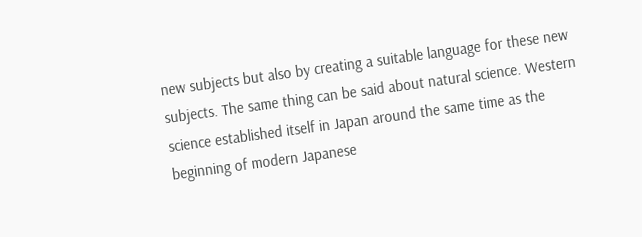new subjects but also by creating a suitable language for these new subjects. The same thing can be said about natural science. Western science established itself in Japan around the same time as the beginning of modern Japanese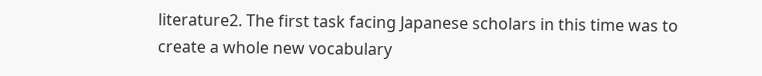literature2. The first task facing Japanese scholars in this time was to create a whole new vocabulary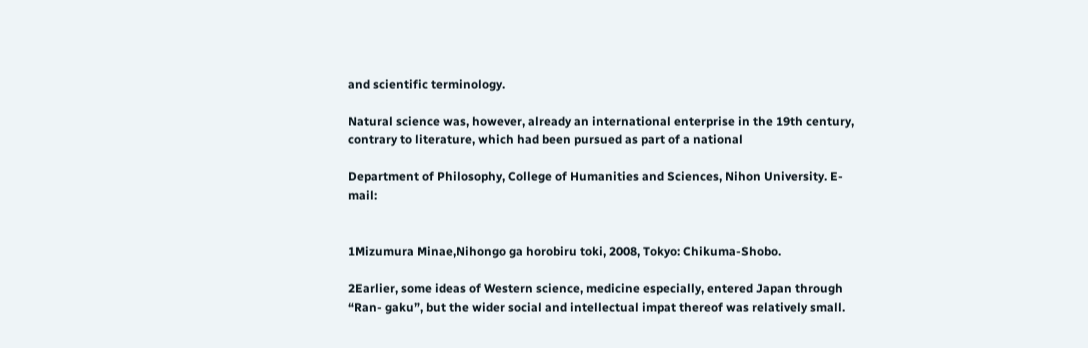and scientific terminology.

Natural science was, however, already an international enterprise in the 19th century, contrary to literature, which had been pursued as part of a national

Department of Philosophy, College of Humanities and Sciences, Nihon University. E-mail:


1Mizumura Minae,Nihongo ga horobiru toki, 2008, Tokyo: Chikuma-Shobo.

2Earlier, some ideas of Western science, medicine especially, entered Japan through “Ran- gaku”, but the wider social and intellectual impat thereof was relatively small.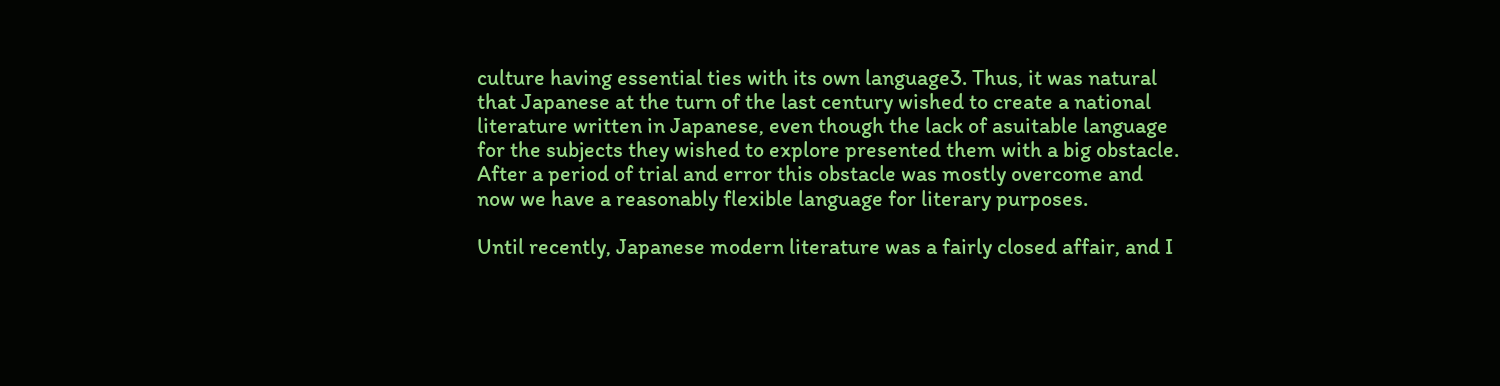culture having essential ties with its own language3. Thus, it was natural that Japanese at the turn of the last century wished to create a national literature written in Japanese, even though the lack of asuitable language for the subjects they wished to explore presented them with a big obstacle. After a period of trial and error this obstacle was mostly overcome and now we have a reasonably flexible language for literary purposes.

Until recently, Japanese modern literature was a fairly closed affair, and I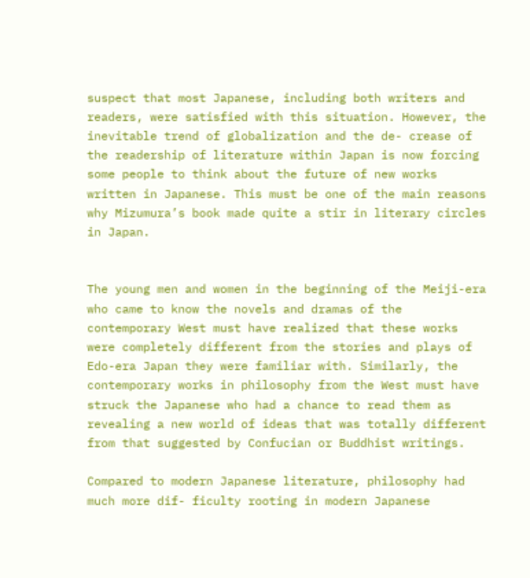suspect that most Japanese, including both writers and readers, were satisfied with this situation. However, the inevitable trend of globalization and the de- crease of the readership of literature within Japan is now forcing some people to think about the future of new works written in Japanese. This must be one of the main reasons why Mizumura’s book made quite a stir in literary circles in Japan.


The young men and women in the beginning of the Meiji-era who came to know the novels and dramas of the contemporary West must have realized that these works were completely different from the stories and plays of Edo-era Japan they were familiar with. Similarly, the contemporary works in philosophy from the West must have struck the Japanese who had a chance to read them as revealing a new world of ideas that was totally different from that suggested by Confucian or Buddhist writings.

Compared to modern Japanese literature, philosophy had much more dif- ficulty rooting in modern Japanese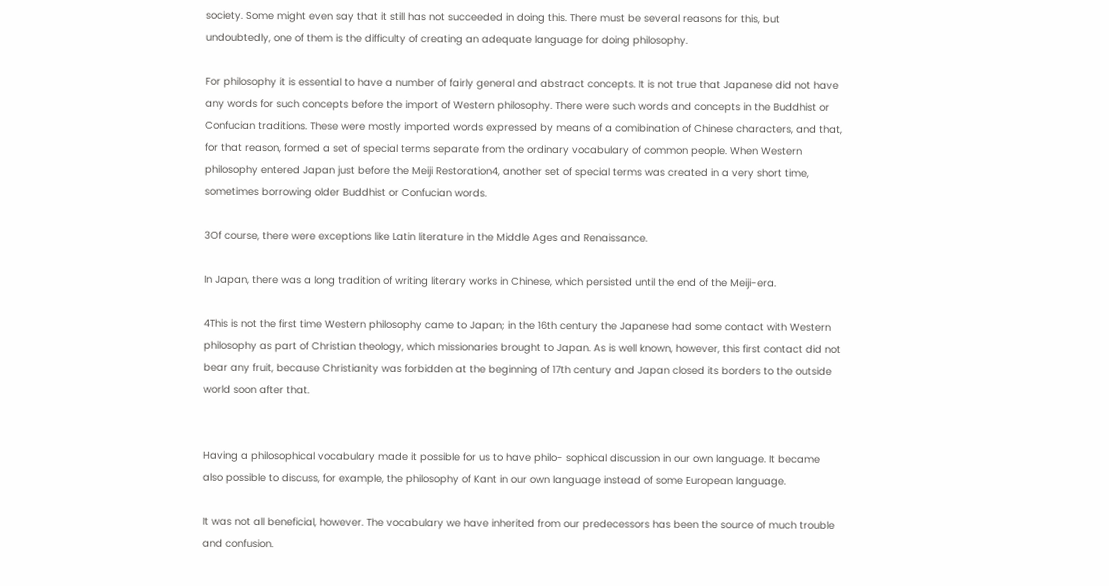society. Some might even say that it still has not succeeded in doing this. There must be several reasons for this, but undoubtedly, one of them is the difficulty of creating an adequate language for doing philosophy.

For philosophy it is essential to have a number of fairly general and abstract concepts. It is not true that Japanese did not have any words for such concepts before the import of Western philosophy. There were such words and concepts in the Buddhist or Confucian traditions. These were mostly imported words expressed by means of a comibination of Chinese characters, and that, for that reason, formed a set of special terms separate from the ordinary vocabulary of common people. When Western philosophy entered Japan just before the Meiji Restoration4, another set of special terms was created in a very short time, sometimes borrowing older Buddhist or Confucian words.

3Of course, there were exceptions like Latin literature in the Middle Ages and Renaissance.

In Japan, there was a long tradition of writing literary works in Chinese, which persisted until the end of the Meiji-era.

4This is not the first time Western philosophy came to Japan; in the 16th century the Japanese had some contact with Western philosophy as part of Christian theology, which missionaries brought to Japan. As is well known, however, this first contact did not bear any fruit, because Christianity was forbidden at the beginning of 17th century and Japan closed its borders to the outside world soon after that.


Having a philosophical vocabulary made it possible for us to have philo- sophical discussion in our own language. It became also possible to discuss, for example, the philosophy of Kant in our own language instead of some European language.

It was not all beneficial, however. The vocabulary we have inherited from our predecessors has been the source of much trouble and confusion.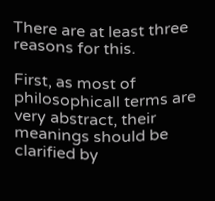There are at least three reasons for this.

First, as most of philosophicall terms are very abstract, their meanings should be clarified by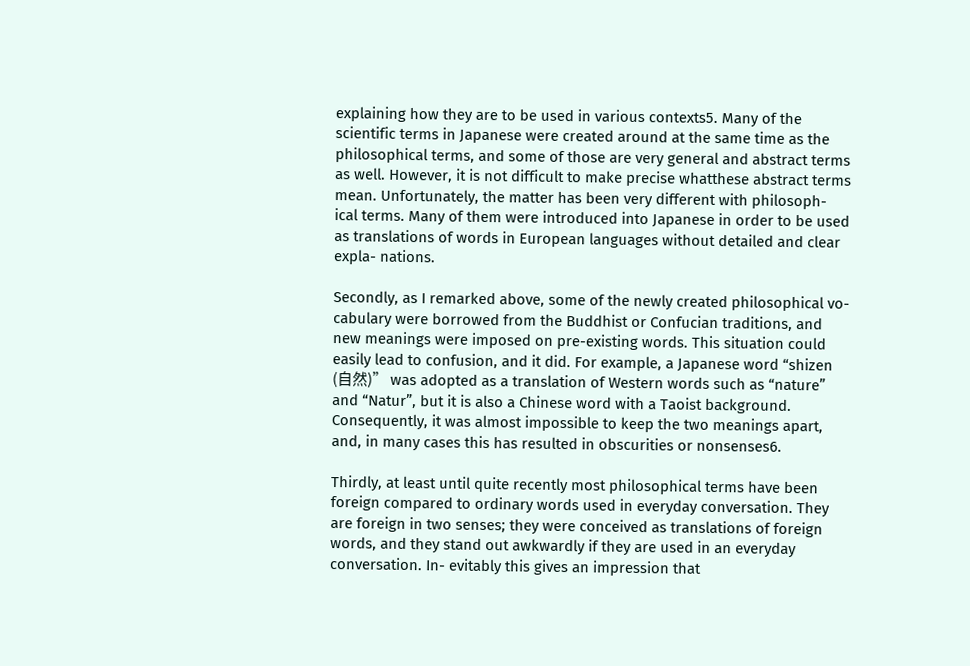explaining how they are to be used in various contexts5. Many of the scientific terms in Japanese were created around at the same time as the philosophical terms, and some of those are very general and abstract terms as well. However, it is not difficult to make precise whatthese abstract terms mean. Unfortunately, the matter has been very different with philosoph- ical terms. Many of them were introduced into Japanese in order to be used as translations of words in European languages without detailed and clear expla- nations.

Secondly, as I remarked above, some of the newly created philosophical vo- cabulary were borrowed from the Buddhist or Confucian traditions, and new meanings were imposed on pre-existing words. This situation could easily lead to confusion, and it did. For example, a Japanese word “shizen (自然)” was adopted as a translation of Western words such as “nature” and “Natur”, but it is also a Chinese word with a Taoist background. Consequently, it was almost impossible to keep the two meanings apart, and, in many cases this has resulted in obscurities or nonsenses6.

Thirdly, at least until quite recently most philosophical terms have been foreign compared to ordinary words used in everyday conversation. They are foreign in two senses; they were conceived as translations of foreign words, and they stand out awkwardly if they are used in an everyday conversation. In- evitably this gives an impression that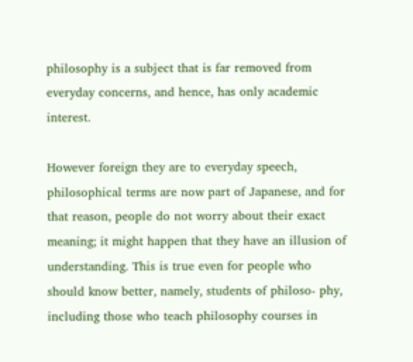philosophy is a subject that is far removed from everyday concerns, and hence, has only academic interest.

However foreign they are to everyday speech, philosophical terms are now part of Japanese, and for that reason, people do not worry about their exact meaning; it might happen that they have an illusion of understanding. This is true even for people who should know better, namely, students of philoso- phy, including those who teach philosophy courses in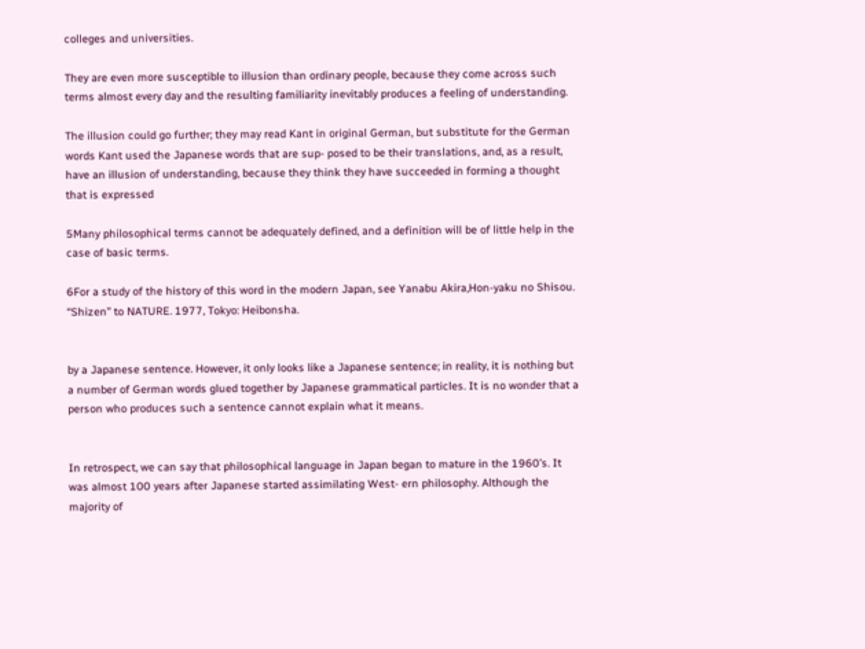colleges and universities.

They are even more susceptible to illusion than ordinary people, because they come across such terms almost every day and the resulting familiarity inevitably produces a feeling of understanding.

The illusion could go further; they may read Kant in original German, but substitute for the German words Kant used the Japanese words that are sup- posed to be their translations, and, as a result, have an illusion of understanding, because they think they have succeeded in forming a thought that is expressed

5Many philosophical terms cannot be adequately defined, and a definition will be of little help in the case of basic terms.

6For a study of the history of this word in the modern Japan, see Yanabu Akira,Hon-yaku no Shisou. “Shizen” to NATURE. 1977, Tokyo: Heibonsha.


by a Japanese sentence. However, it only looks like a Japanese sentence; in reality, it is nothing but a number of German words glued together by Japanese grammatical particles. It is no wonder that a person who produces such a sentence cannot explain what it means.


In retrospect, we can say that philosophical language in Japan began to mature in the 1960’s. It was almost 100 years after Japanese started assimilating West- ern philosophy. Although the majority of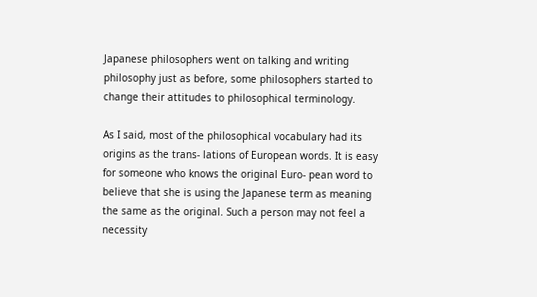Japanese philosophers went on talking and writing philosophy just as before, some philosophers started to change their attitudes to philosophical terminology.

As I said, most of the philosophical vocabulary had its origins as the trans- lations of European words. It is easy for someone who knows the original Euro- pean word to believe that she is using the Japanese term as meaning the same as the original. Such a person may not feel a necessity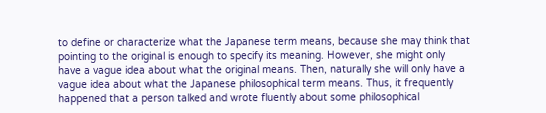to define or characterize what the Japanese term means, because she may think that pointing to the original is enough to specify its meaning. However, she might only have a vague idea about what the original means. Then, naturally she will only have a vague idea about what the Japanese philosophical term means. Thus, it frequently happened that a person talked and wrote fluently about some philosophical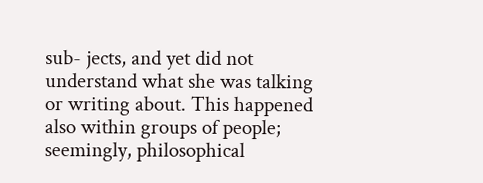sub- jects, and yet did not understand what she was talking or writing about. This happened also within groups of people; seemingly, philosophical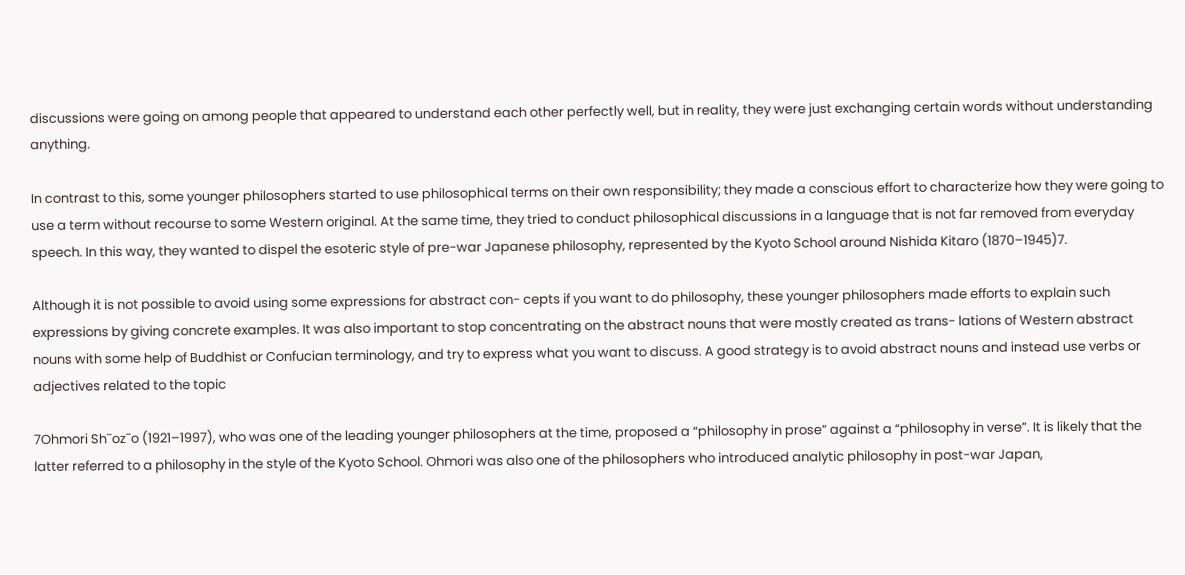discussions were going on among people that appeared to understand each other perfectly well, but in reality, they were just exchanging certain words without understanding anything.

In contrast to this, some younger philosophers started to use philosophical terms on their own responsibility; they made a conscious effort to characterize how they were going to use a term without recourse to some Western original. At the same time, they tried to conduct philosophical discussions in a language that is not far removed from everyday speech. In this way, they wanted to dispel the esoteric style of pre-war Japanese philosophy, represented by the Kyoto School around Nishida Kitaro (1870–1945)7.

Although it is not possible to avoid using some expressions for abstract con- cepts if you want to do philosophy, these younger philosophers made efforts to explain such expressions by giving concrete examples. It was also important to stop concentrating on the abstract nouns that were mostly created as trans- lations of Western abstract nouns with some help of Buddhist or Confucian terminology, and try to express what you want to discuss. A good strategy is to avoid abstract nouns and instead use verbs or adjectives related to the topic

7Ohmori Sh¯oz¯o (1921–1997), who was one of the leading younger philosophers at the time, proposed a “philosophy in prose” against a “philosophy in verse”. It is likely that the latter referred to a philosophy in the style of the Kyoto School. Ohmori was also one of the philosophers who introduced analytic philosophy in post-war Japan,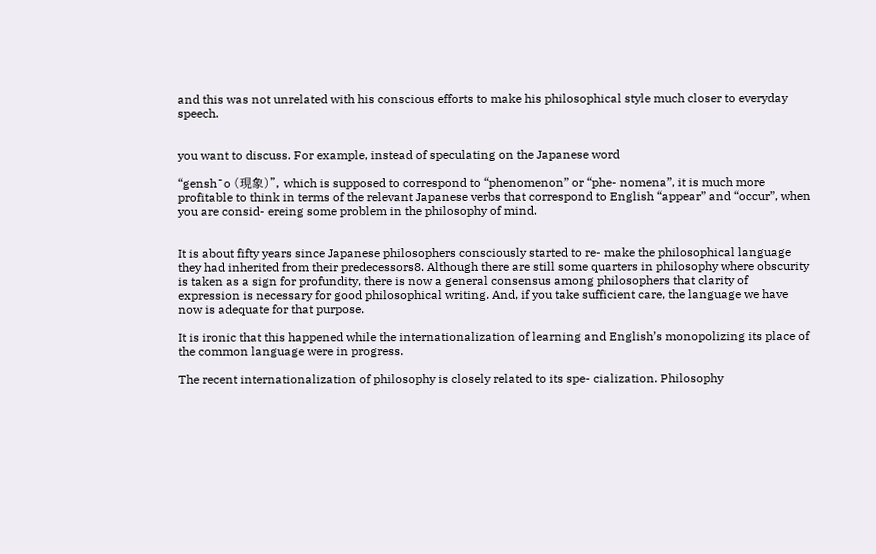and this was not unrelated with his conscious efforts to make his philosophical style much closer to everyday speech.


you want to discuss. For example, instead of speculating on the Japanese word

“gensh¯o (現象)”, which is supposed to correspond to “phenomenon” or “phe- nomena”, it is much more profitable to think in terms of the relevant Japanese verbs that correspond to English “appear” and “occur”, when you are consid- ereing some problem in the philosophy of mind.


It is about fifty years since Japanese philosophers consciously started to re- make the philosophical language they had inherited from their predecessors8. Although there are still some quarters in philosophy where obscurity is taken as a sign for profundity, there is now a general consensus among philosophers that clarity of expression is necessary for good philosophical writing. And, if you take sufficient care, the language we have now is adequate for that purpose.

It is ironic that this happened while the internationalization of learning and English’s monopolizing its place of the common language were in progress.

The recent internationalization of philosophy is closely related to its spe- cialization. Philosophy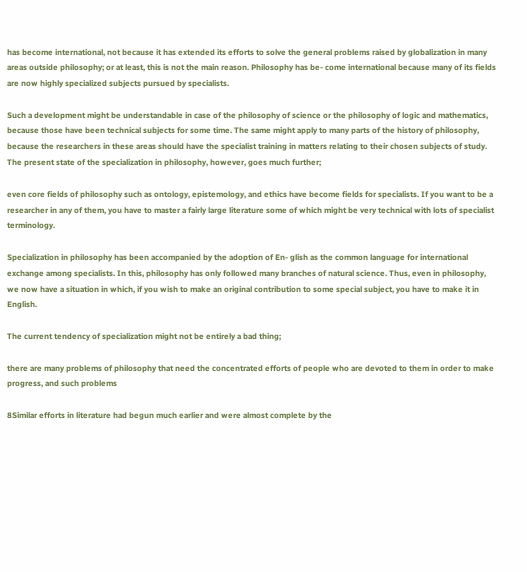has become international, not because it has extended its efforts to solve the general problems raised by globalization in many areas outside philosophy; or at least, this is not the main reason. Philosophy has be- come international because many of its fields are now highly specialized subjects pursued by specialists.

Such a development might be understandable in case of the philosophy of science or the philosophy of logic and mathematics, because those have been technical subjects for some time. The same might apply to many parts of the history of philosophy, because the researchers in these areas should have the specialist training in matters relating to their chosen subjects of study. The present state of the specialization in philosophy, however, goes much further;

even core fields of philosophy such as ontology, epistemology, and ethics have become fields for specialists. If you want to be a researcher in any of them, you have to master a fairly large literature some of which might be very technical with lots of specialist terminology.

Specialization in philosophy has been accompanied by the adoption of En- glish as the common language for international exchange among specialists. In this, philosophy has only followed many branches of natural science. Thus, even in philosophy, we now have a situation in which, if you wish to make an original contribution to some special subject, you have to make it in English.

The current tendency of specialization might not be entirely a bad thing;

there are many problems of philosophy that need the concentrated efforts of people who are devoted to them in order to make progress, and such problems

8Similar efforts in literature had begun much earlier and were almost complete by the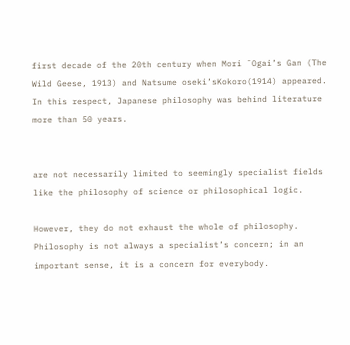first decade of the 20th century when Mori ¯Ogai’s Gan (The Wild Geese, 1913) and Natsume oseki’sKokoro(1914) appeared. In this respect, Japanese philosophy was behind literature more than 50 years.


are not necessarily limited to seemingly specialist fields like the philosophy of science or philosophical logic.

However, they do not exhaust the whole of philosophy. Philosophy is not always a specialist’s concern; in an important sense, it is a concern for everybody.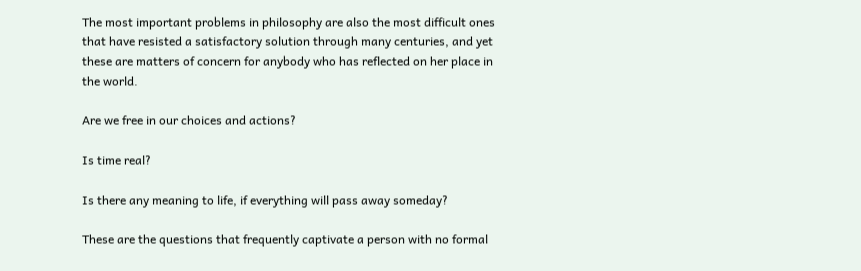The most important problems in philosophy are also the most difficult ones that have resisted a satisfactory solution through many centuries, and yet these are matters of concern for anybody who has reflected on her place in the world.

Are we free in our choices and actions?

Is time real?

Is there any meaning to life, if everything will pass away someday?

These are the questions that frequently captivate a person with no formal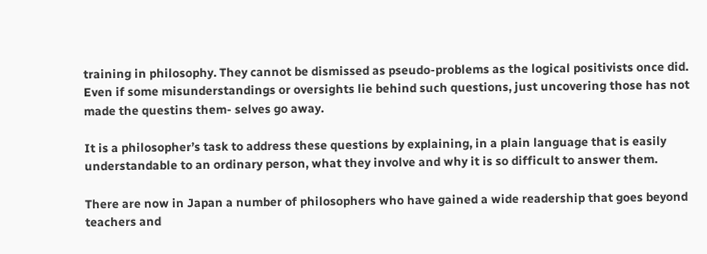training in philosophy. They cannot be dismissed as pseudo-problems as the logical positivists once did. Even if some misunderstandings or oversights lie behind such questions, just uncovering those has not made the questins them- selves go away.

It is a philosopher’s task to address these questions by explaining, in a plain language that is easily understandable to an ordinary person, what they involve and why it is so difficult to answer them.

There are now in Japan a number of philosophers who have gained a wide readership that goes beyond teachers and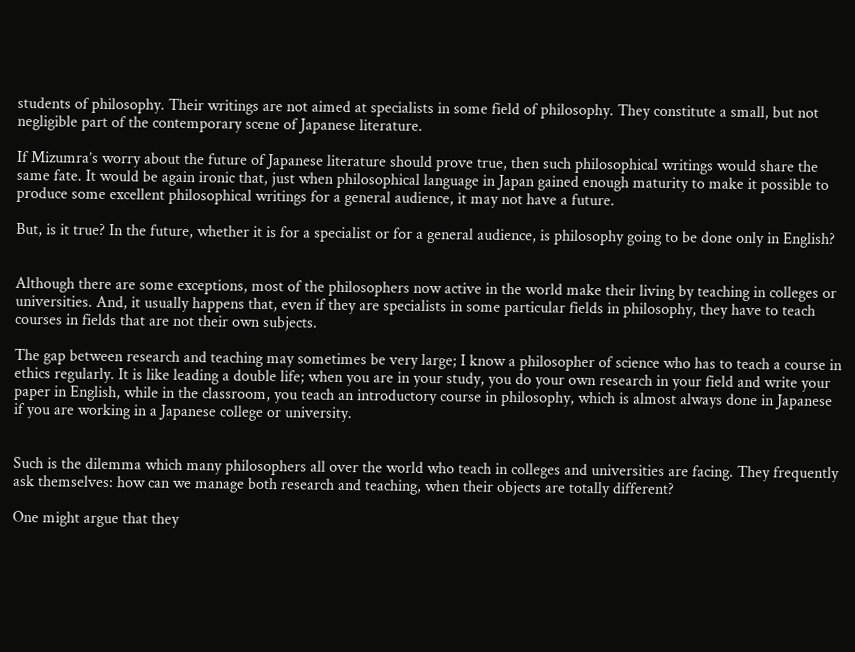students of philosophy. Their writings are not aimed at specialists in some field of philosophy. They constitute a small, but not negligible part of the contemporary scene of Japanese literature.

If Mizumra’s worry about the future of Japanese literature should prove true, then such philosophical writings would share the same fate. It would be again ironic that, just when philosophical language in Japan gained enough maturity to make it possible to produce some excellent philosophical writings for a general audience, it may not have a future.

But, is it true? In the future, whether it is for a specialist or for a general audience, is philosophy going to be done only in English?


Although there are some exceptions, most of the philosophers now active in the world make their living by teaching in colleges or universities. And, it usually happens that, even if they are specialists in some particular fields in philosophy, they have to teach courses in fields that are not their own subjects.

The gap between research and teaching may sometimes be very large; I know a philosopher of science who has to teach a course in ethics regularly. It is like leading a double life; when you are in your study, you do your own research in your field and write your paper in English, while in the classroom, you teach an introductory course in philosophy, which is almost always done in Japanese if you are working in a Japanese college or university.


Such is the dilemma which many philosophers all over the world who teach in colleges and universities are facing. They frequently ask themselves: how can we manage both research and teaching, when their objects are totally different?

One might argue that they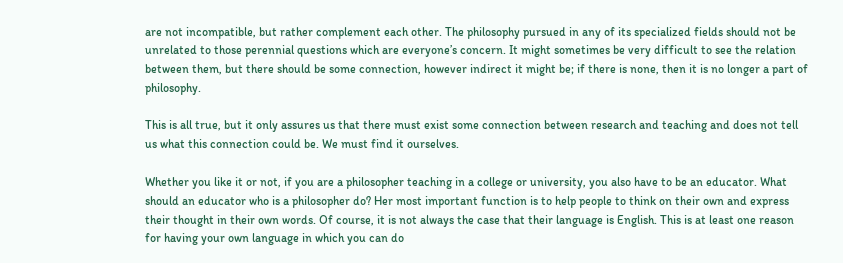are not incompatible, but rather complement each other. The philosophy pursued in any of its specialized fields should not be unrelated to those perennial questions which are everyone’s concern. It might sometimes be very difficult to see the relation between them, but there should be some connection, however indirect it might be; if there is none, then it is no longer a part of philosophy.

This is all true, but it only assures us that there must exist some connection between research and teaching and does not tell us what this connection could be. We must find it ourselves.

Whether you like it or not, if you are a philosopher teaching in a college or university, you also have to be an educator. What should an educator who is a philosopher do? Her most important function is to help people to think on their own and express their thought in their own words. Of course, it is not always the case that their language is English. This is at least one reason for having your own language in which you can do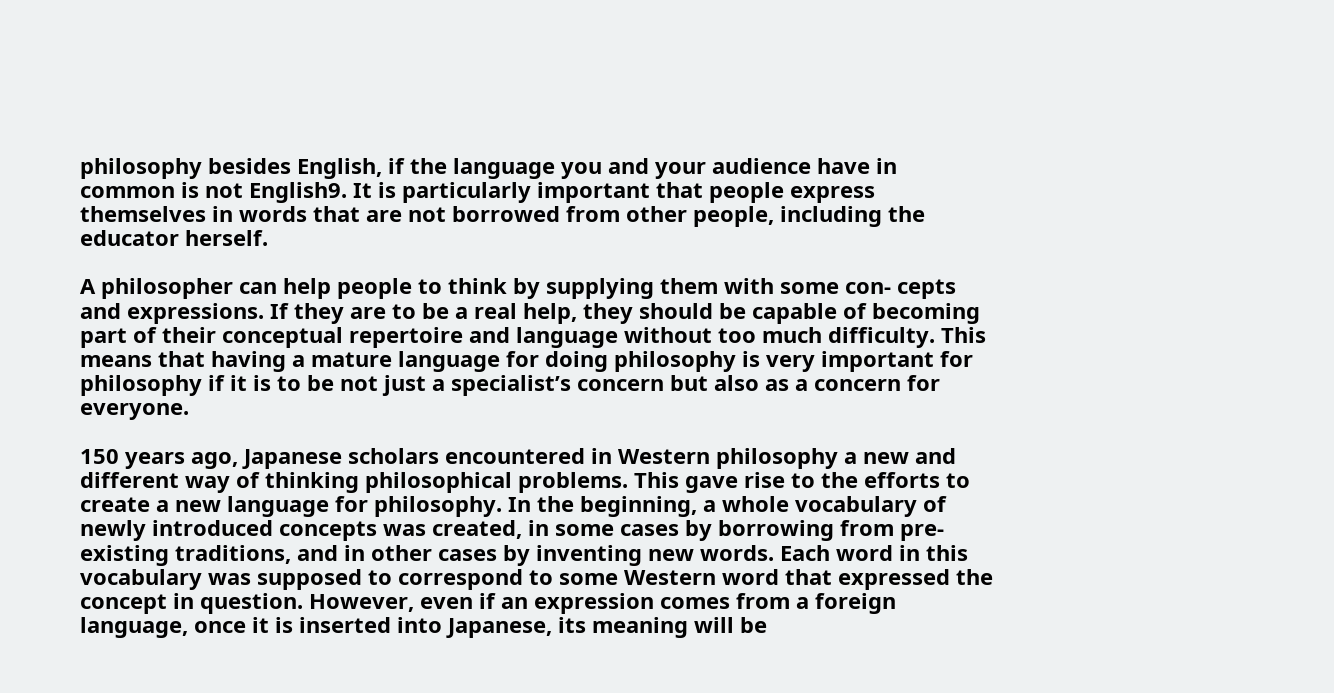philosophy besides English, if the language you and your audience have in common is not English9. It is particularly important that people express themselves in words that are not borrowed from other people, including the educator herself.

A philosopher can help people to think by supplying them with some con- cepts and expressions. If they are to be a real help, they should be capable of becoming part of their conceptual repertoire and language without too much difficulty. This means that having a mature language for doing philosophy is very important for philosophy if it is to be not just a specialist’s concern but also as a concern for everyone.

150 years ago, Japanese scholars encountered in Western philosophy a new and different way of thinking philosophical problems. This gave rise to the efforts to create a new language for philosophy. In the beginning, a whole vocabulary of newly introduced concepts was created, in some cases by borrowing from pre- existing traditions, and in other cases by inventing new words. Each word in this vocabulary was supposed to correspond to some Western word that expressed the concept in question. However, even if an expression comes from a foreign language, once it is inserted into Japanese, its meaning will be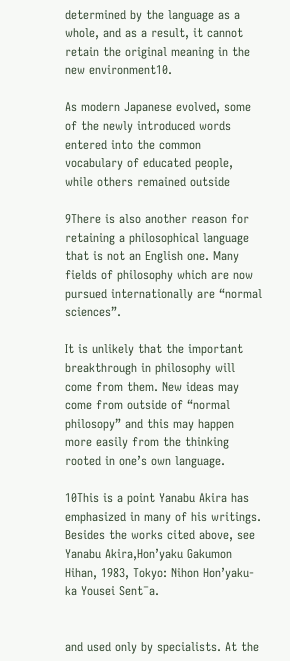determined by the language as a whole, and as a result, it cannot retain the original meaning in the new environment10.

As modern Japanese evolved, some of the newly introduced words entered into the common vocabulary of educated people, while others remained outside

9There is also another reason for retaining a philosophical language that is not an English one. Many fields of philosophy which are now pursued internationally are “normal sciences”.

It is unlikely that the important breakthrough in philosophy will come from them. New ideas may come from outside of “normal philosopy” and this may happen more easily from the thinking rooted in one’s own language.

10This is a point Yanabu Akira has emphasized in many of his writings. Besides the works cited above, see Yanabu Akira,Hon’yaku Gakumon Hihan, 1983, Tokyo: Nihon Hon’yaku-ka Yousei Sent¯a.


and used only by specialists. At the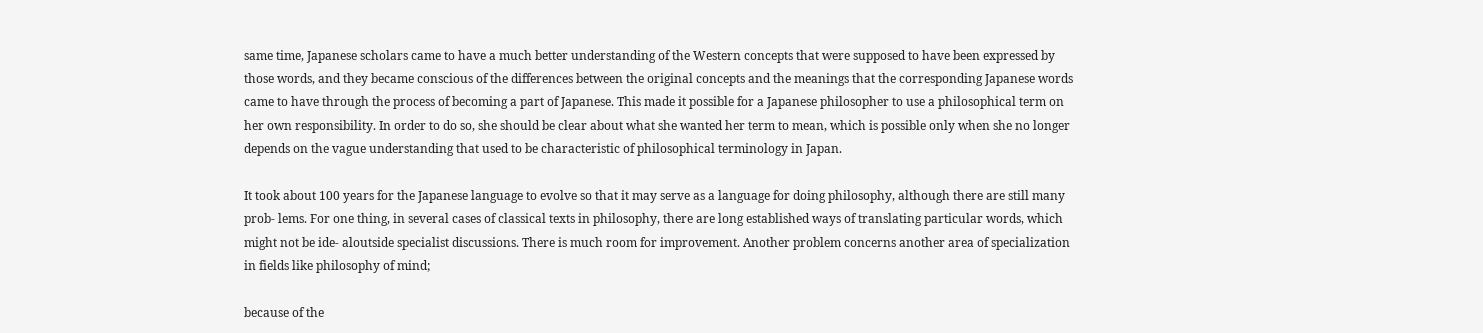same time, Japanese scholars came to have a much better understanding of the Western concepts that were supposed to have been expressed by those words, and they became conscious of the differences between the original concepts and the meanings that the corresponding Japanese words came to have through the process of becoming a part of Japanese. This made it possible for a Japanese philosopher to use a philosophical term on her own responsibility. In order to do so, she should be clear about what she wanted her term to mean, which is possible only when she no longer depends on the vague understanding that used to be characteristic of philosophical terminology in Japan.

It took about 100 years for the Japanese language to evolve so that it may serve as a language for doing philosophy, although there are still many prob- lems. For one thing, in several cases of classical texts in philosophy, there are long established ways of translating particular words, which might not be ide- aloutside specialist discussions. There is much room for improvement. Another problem concerns another area of specialization in fields like philosophy of mind;

because of the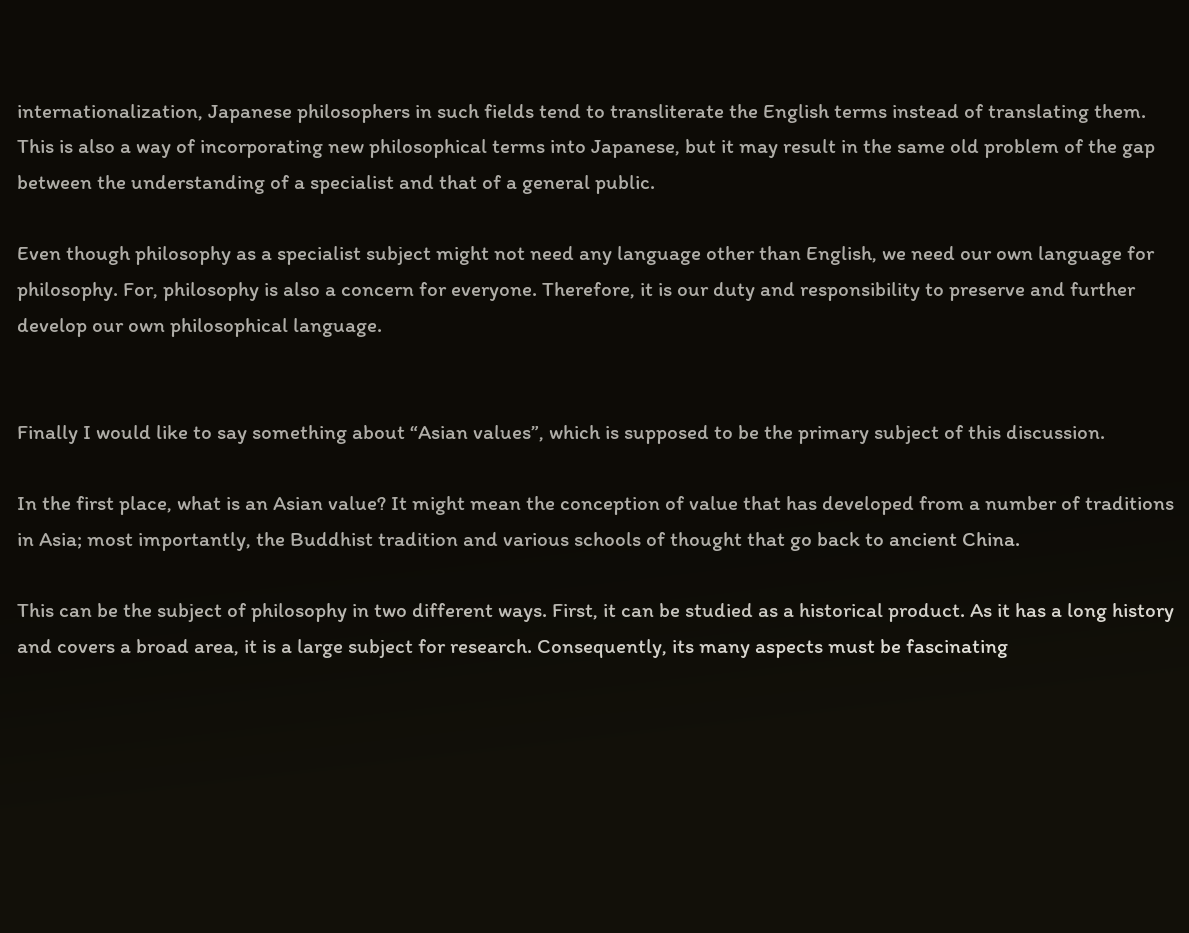internationalization, Japanese philosophers in such fields tend to transliterate the English terms instead of translating them. This is also a way of incorporating new philosophical terms into Japanese, but it may result in the same old problem of the gap between the understanding of a specialist and that of a general public.

Even though philosophy as a specialist subject might not need any language other than English, we need our own language for philosophy. For, philosophy is also a concern for everyone. Therefore, it is our duty and responsibility to preserve and further develop our own philosophical language.


Finally I would like to say something about “Asian values”, which is supposed to be the primary subject of this discussion.

In the first place, what is an Asian value? It might mean the conception of value that has developed from a number of traditions in Asia; most importantly, the Buddhist tradition and various schools of thought that go back to ancient China.

This can be the subject of philosophy in two different ways. First, it can be studied as a historical product. As it has a long history and covers a broad area, it is a large subject for research. Consequently, its many aspects must be fascinating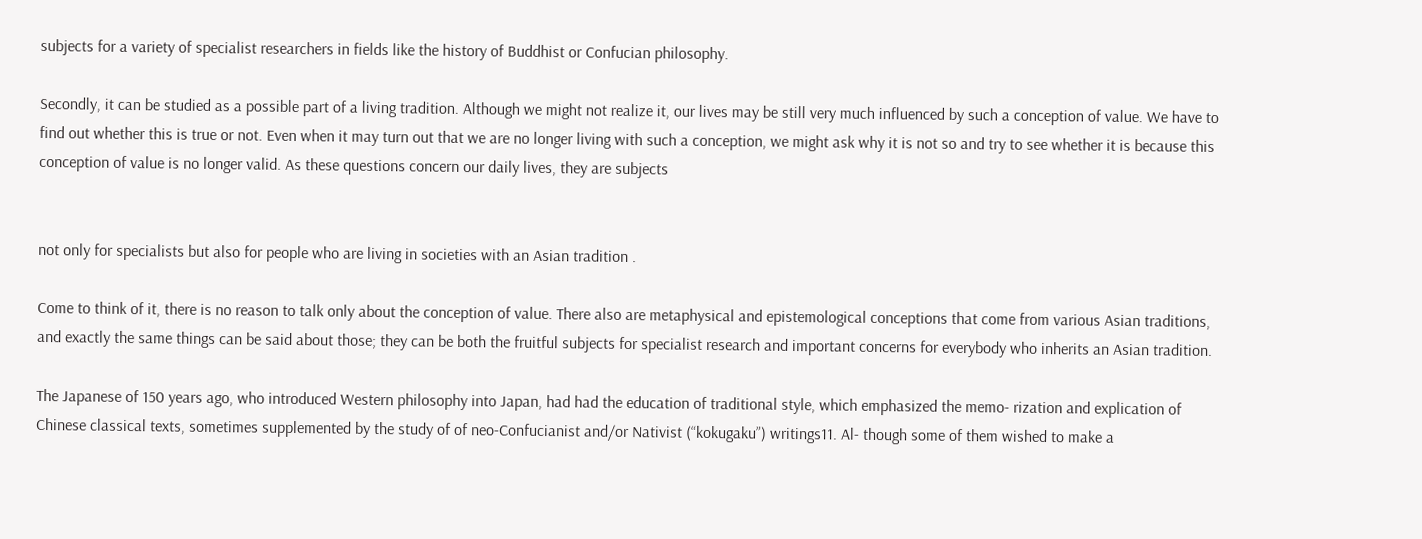subjects for a variety of specialist researchers in fields like the history of Buddhist or Confucian philosophy.

Secondly, it can be studied as a possible part of a living tradition. Although we might not realize it, our lives may be still very much influenced by such a conception of value. We have to find out whether this is true or not. Even when it may turn out that we are no longer living with such a conception, we might ask why it is not so and try to see whether it is because this conception of value is no longer valid. As these questions concern our daily lives, they are subjects


not only for specialists but also for people who are living in societies with an Asian tradition .

Come to think of it, there is no reason to talk only about the conception of value. There also are metaphysical and epistemological conceptions that come from various Asian traditions, and exactly the same things can be said about those; they can be both the fruitful subjects for specialist research and important concerns for everybody who inherits an Asian tradition.

The Japanese of 150 years ago, who introduced Western philosophy into Japan, had had the education of traditional style, which emphasized the memo- rization and explication of Chinese classical texts, sometimes supplemented by the study of of neo-Confucianist and/or Nativist (“kokugaku”) writings11. Al- though some of them wished to make a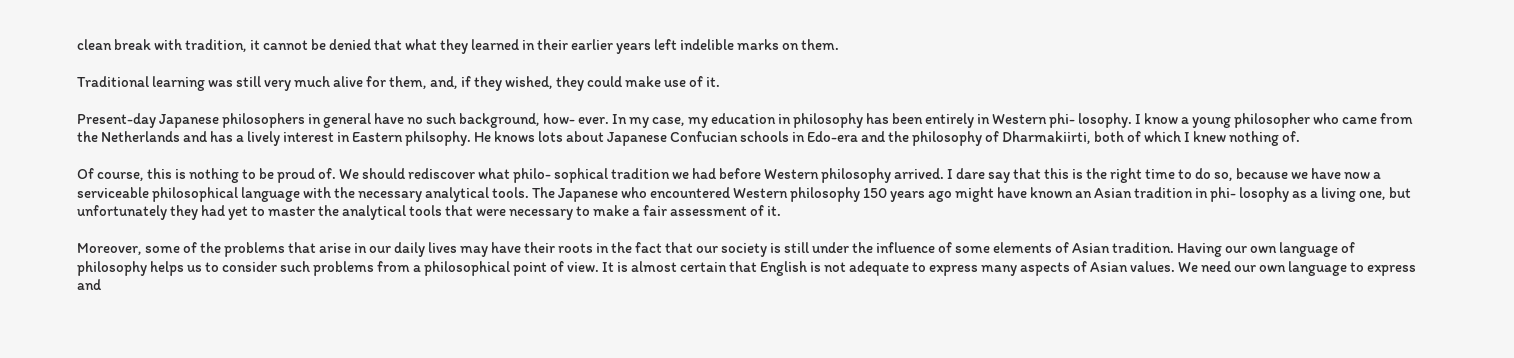clean break with tradition, it cannot be denied that what they learned in their earlier years left indelible marks on them.

Traditional learning was still very much alive for them, and, if they wished, they could make use of it.

Present-day Japanese philosophers in general have no such background, how- ever. In my case, my education in philosophy has been entirely in Western phi- losophy. I know a young philosopher who came from the Netherlands and has a lively interest in Eastern philsophy. He knows lots about Japanese Confucian schools in Edo-era and the philosophy of Dharmakiirti, both of which I knew nothing of.

Of course, this is nothing to be proud of. We should rediscover what philo- sophical tradition we had before Western philosophy arrived. I dare say that this is the right time to do so, because we have now a serviceable philosophical language with the necessary analytical tools. The Japanese who encountered Western philosophy 150 years ago might have known an Asian tradition in phi- losophy as a living one, but unfortunately they had yet to master the analytical tools that were necessary to make a fair assessment of it.

Moreover, some of the problems that arise in our daily lives may have their roots in the fact that our society is still under the influence of some elements of Asian tradition. Having our own language of philosophy helps us to consider such problems from a philosophical point of view. It is almost certain that English is not adequate to express many aspects of Asian values. We need our own language to express and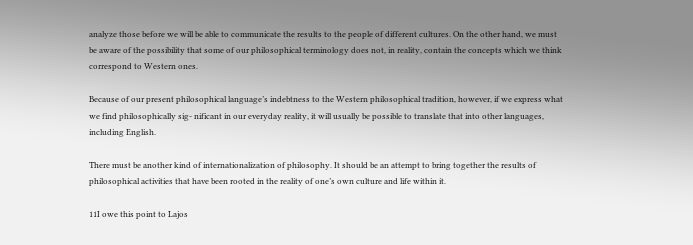analyze those before we will be able to communicate the results to the people of different cultures. On the other hand, we must be aware of the possibility that some of our philosophical terminology does not, in reality, contain the concepts which we think correspond to Western ones.

Because of our present philosophical language’s indebtness to the Western philosophical tradition, however, if we express what we find philosophically sig- nificant in our everyday reality, it will usually be possible to translate that into other languages, including English.

There must be another kind of internationalization of philosophy. It should be an attempt to bring together the results of philosophical activities that have been rooted in the reality of one’s own culture and life within it.

11I owe this point to Lajos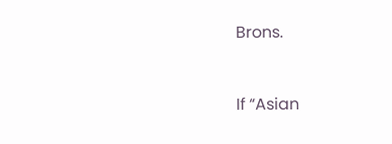Brons.


If “Asian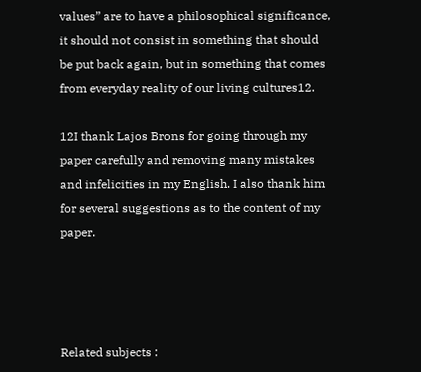values” are to have a philosophical significance, it should not consist in something that should be put back again, but in something that comes from everyday reality of our living cultures12.

12I thank Lajos Brons for going through my paper carefully and removing many mistakes and infelicities in my English. I also thank him for several suggestions as to the content of my paper.




Related subjects :